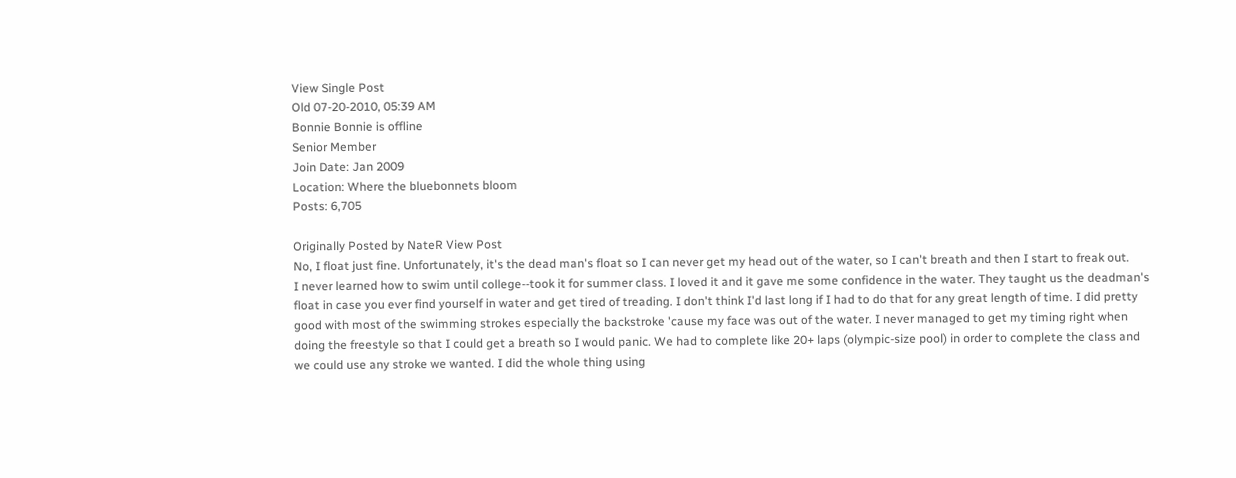View Single Post
Old 07-20-2010, 05:39 AM
Bonnie Bonnie is offline
Senior Member
Join Date: Jan 2009
Location: Where the bluebonnets bloom
Posts: 6,705

Originally Posted by NateR View Post
No, I float just fine. Unfortunately, it's the dead man's float so I can never get my head out of the water, so I can't breath and then I start to freak out.
I never learned how to swim until college--took it for summer class. I loved it and it gave me some confidence in the water. They taught us the deadman's float in case you ever find yourself in water and get tired of treading. I don't think I'd last long if I had to do that for any great length of time. I did pretty good with most of the swimming strokes especially the backstroke 'cause my face was out of the water. I never managed to get my timing right when doing the freestyle so that I could get a breath so I would panic. We had to complete like 20+ laps (olympic-size pool) in order to complete the class and we could use any stroke we wanted. I did the whole thing using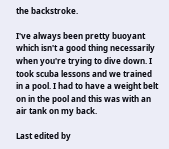the backstroke.

I've always been pretty buoyant which isn't a good thing necessarily when you're trying to dive down. I took scuba lessons and we trained in a pool. I had to have a weight belt on in the pool and this was with an air tank on my back.

Last edited by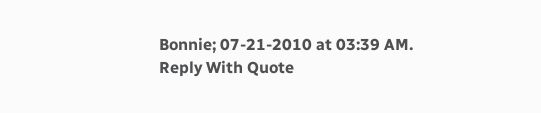Bonnie; 07-21-2010 at 03:39 AM.
Reply With Quote